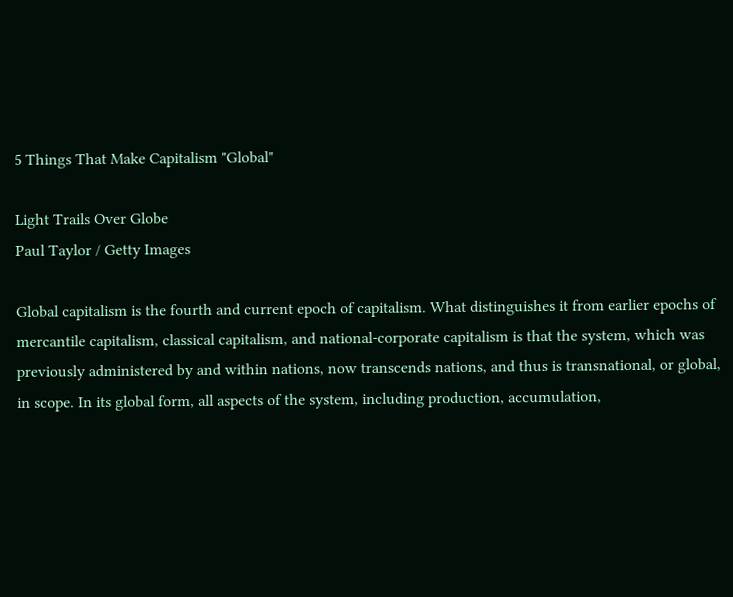5 Things That Make Capitalism "Global"

Light Trails Over Globe
Paul Taylor / Getty Images

Global capitalism is the fourth and current epoch of capitalism. What distinguishes it from earlier epochs of mercantile capitalism, classical capitalism, and national-corporate capitalism is that the system, which was previously administered by and within nations, now transcends nations, and thus is transnational, or global, in scope. In its global form, all aspects of the system, including production, accumulation,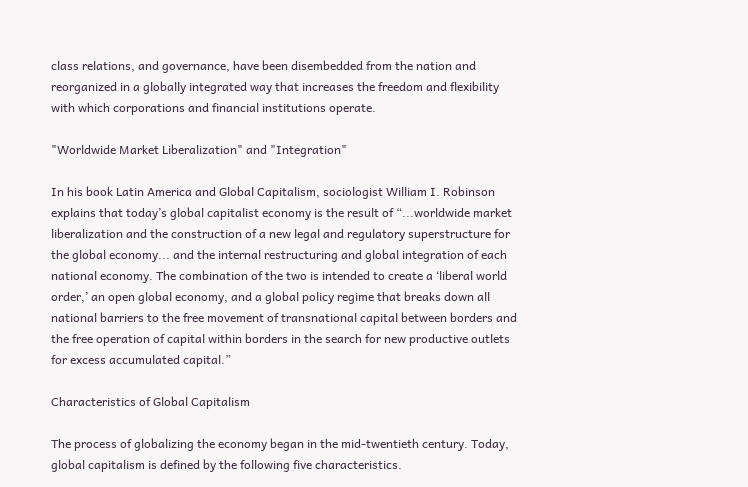class relations, and governance, have been disembedded from the nation and reorganized in a globally integrated way that increases the freedom and flexibility with which corporations and financial institutions operate.

"Worldwide Market Liberalization" and "Integration"

In his book Latin America and Global Capitalism, sociologist William I. Robinson explains that today’s global capitalist economy is the result of “...worldwide market liberalization and the construction of a new legal and regulatory superstructure for the global economy... and the internal restructuring and global integration of each national economy. The combination of the two is intended to create a ‘liberal world order,’ an open global economy, and a global policy regime that breaks down all national barriers to the free movement of transnational capital between borders and the free operation of capital within borders in the search for new productive outlets for excess accumulated capital.”

Characteristics of Global Capitalism

The process of globalizing the economy began in the mid-twentieth century. Today, global capitalism is defined by the following five characteristics.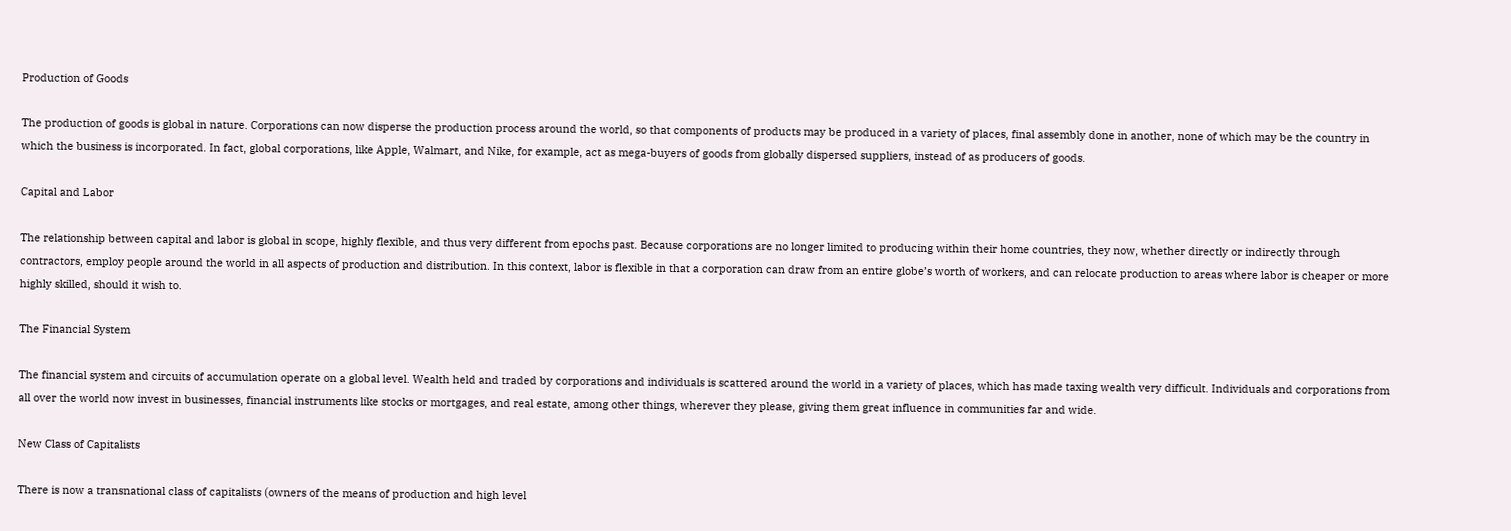Production of Goods

The production of goods is global in nature. Corporations can now disperse the production process around the world, so that components of products may be produced in a variety of places, final assembly done in another, none of which may be the country in which the business is incorporated. In fact, global corporations, like Apple, Walmart, and Nike, for example, act as mega-buyers of goods from globally dispersed suppliers, instead of as producers of goods.

Capital and Labor

The relationship between capital and labor is global in scope, highly flexible, and thus very different from epochs past. Because corporations are no longer limited to producing within their home countries, they now, whether directly or indirectly through contractors, employ people around the world in all aspects of production and distribution. In this context, labor is flexible in that a corporation can draw from an entire globe’s worth of workers, and can relocate production to areas where labor is cheaper or more highly skilled, should it wish to.

The Financial System

The financial system and circuits of accumulation operate on a global level. Wealth held and traded by corporations and individuals is scattered around the world in a variety of places, which has made taxing wealth very difficult. Individuals and corporations from all over the world now invest in businesses, financial instruments like stocks or mortgages, and real estate, among other things, wherever they please, giving them great influence in communities far and wide.

New Class of Capitalists

There is now a transnational class of capitalists (owners of the means of production and high level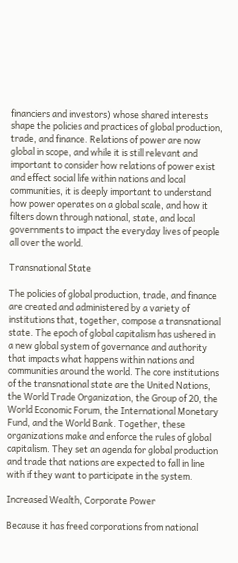financiers and investors) whose shared interests shape the policies and practices of global production, trade, and finance. Relations of power are now global in scope, and while it is still relevant and important to consider how relations of power exist and effect social life within nations and local communities, it is deeply important to understand how power operates on a global scale, and how it filters down through national, state, and local governments to impact the everyday lives of people all over the world.

Transnational State

The policies of global production, trade, and finance are created and administered by a variety of institutions that, together, compose a transnational state. The epoch of global capitalism has ushered in a new global system of governance and authority that impacts what happens within nations and communities around the world. The core institutions of the transnational state are the United Nations, the World Trade Organization, the Group of 20, the World Economic Forum, the International Monetary Fund, and the World Bank. Together, these organizations make and enforce the rules of global capitalism. They set an agenda for global production and trade that nations are expected to fall in line with if they want to participate in the system.

Increased Wealth, Corporate Power

Because it has freed corporations from national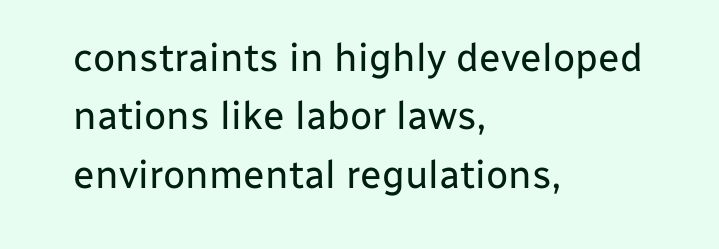constraints in highly developed nations like labor laws, environmental regulations,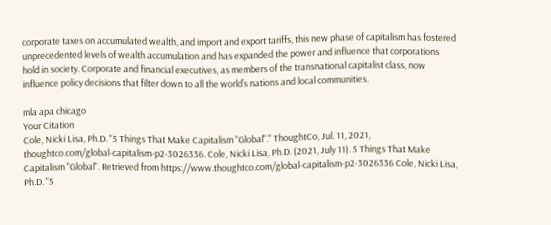corporate taxes on accumulated wealth, and import and export tariffs, this new phase of capitalism has fostered unprecedented levels of wealth accumulation and has expanded the power and influence that corporations hold in society. Corporate and financial executives, as members of the transnational capitalist class, now influence policy decisions that filter down to all the world’s nations and local communities.

mla apa chicago
Your Citation
Cole, Nicki Lisa, Ph.D. "5 Things That Make Capitalism "Global"." ThoughtCo, Jul. 11, 2021, thoughtco.com/global-capitalism-p2-3026336. Cole, Nicki Lisa, Ph.D. (2021, July 11). 5 Things That Make Capitalism "Global". Retrieved from https://www.thoughtco.com/global-capitalism-p2-3026336 Cole, Nicki Lisa, Ph.D. "5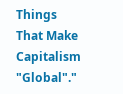Things That Make Capitalism "Global"."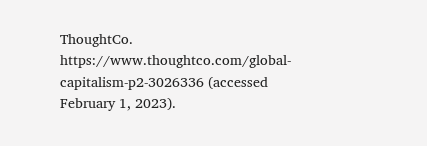ThoughtCo. https://www.thoughtco.com/global-capitalism-p2-3026336 (accessed February 1, 2023).